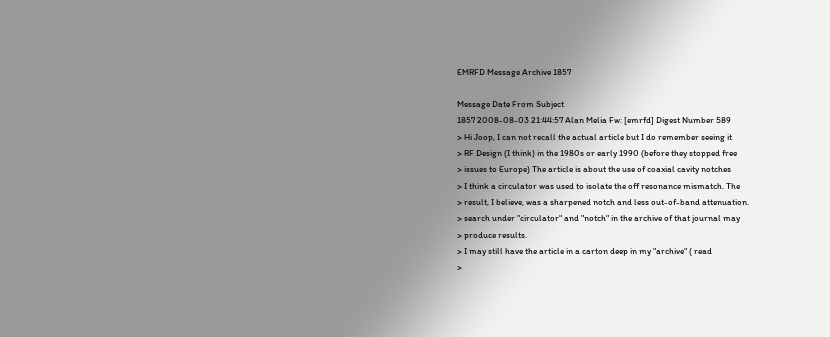EMRFD Message Archive 1857

Message Date From Subject
1857 2008-08-03 21:44:57 Alan Melia Fw: [emrfd] Digest Number 589
> Hi Joop, I can not recall the actual article but I do remember seeing it
> RF Design (I think) in the 1980s or early 1990 (before they stopped free
> issues to Europe) The article is about the use of coaxial cavity notches
> I think a circulator was used to isolate the off resonance mismatch. The
> result, I believe, was a sharpened notch and less out-of-band attenuation.
> search under "circulator" and "notch" in the archive of that journal may
> produce results.
> I may still have the article in a carton deep in my "archive" ( read
>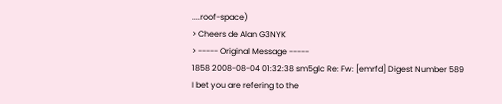....roof-space)
> Cheers de Alan G3NYK
> ----- Original Message -----
1858 2008-08-04 01:32:38 sm5glc Re: Fw: [emrfd] Digest Number 589
I bet you are refering to the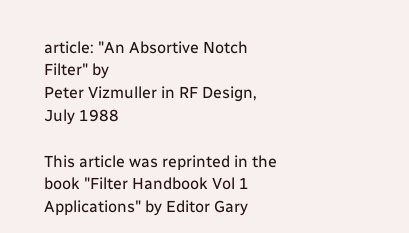article: "An Absortive Notch Filter" by
Peter Vizmuller in RF Design, July 1988

This article was reprinted in the book "Filter Handbook Vol 1
Applications" by Editor Gary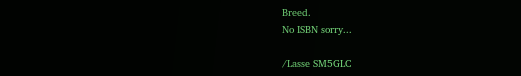Breed.
No ISBN sorry...

/Lasse SM5GLC